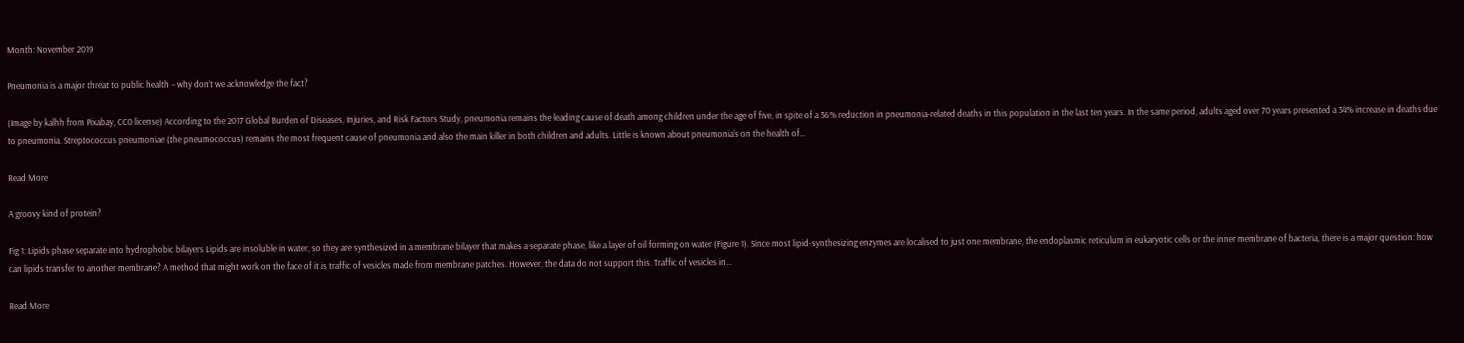Month: November 2019

Pneumonia is a major threat to public health – why don’t we acknowledge the fact?

(Image by kalhh from Pixabay, CC0 license) According to the 2017 Global Burden of Diseases, Injuries, and Risk Factors Study, pneumonia remains the leading cause of death among children under the age of five, in spite of a 36% reduction in pneumonia-related deaths in this population in the last ten years. In the same period, adults aged over 70 years presented a 34% increase in deaths due to pneumonia. Streptococcus pneumoniae (the pneumococcus) remains the most frequent cause of pneumonia and also the main killer in both children and adults. Little is known about pneumonia’s on the health of...

Read More

A groovy kind of protein?

Fig 1: Lipids phase separate into hydrophobic bilayers Lipids are insoluble in water, so they are synthesized in a membrane bilayer that makes a separate phase, like a layer of oil forming on water (Figure 1). Since most lipid-synthesizing enzymes are localised to just one membrane, the endoplasmic reticulum in eukaryotic cells or the inner membrane of bacteria, there is a major question: how can lipids transfer to another membrane? A method that might work on the face of it is traffic of vesicles made from membrane patches. However, the data do not support this. Traffic of vesicles in...

Read More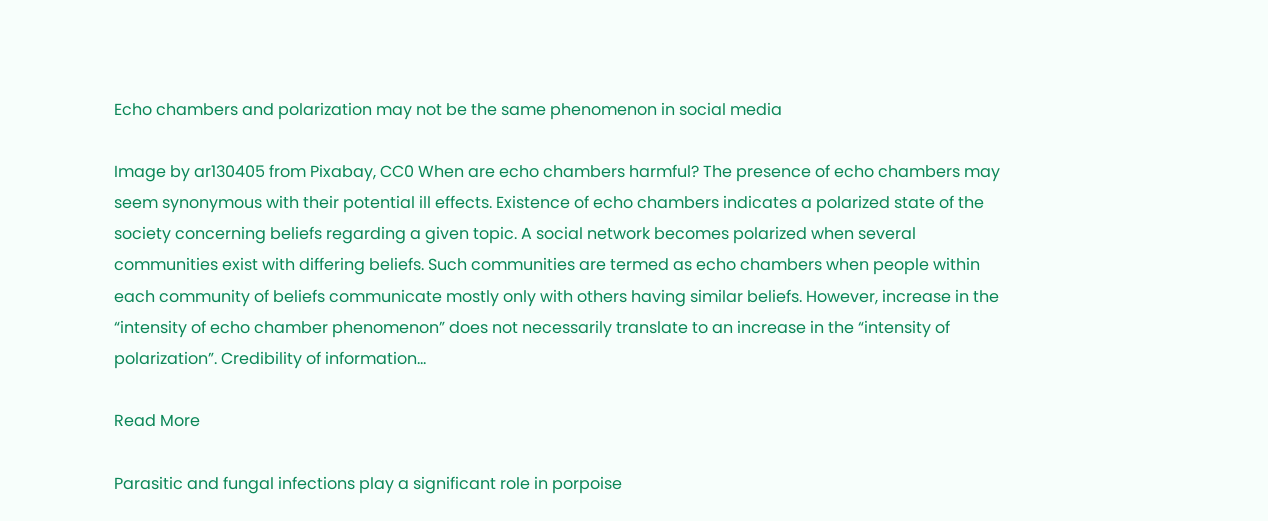Echo chambers and polarization may not be the same phenomenon in social media

Image by ar130405 from Pixabay, CC0 When are echo chambers harmful? The presence of echo chambers may seem synonymous with their potential ill effects. Existence of echo chambers indicates a polarized state of the society concerning beliefs regarding a given topic. A social network becomes polarized when several communities exist with differing beliefs. Such communities are termed as echo chambers when people within each community of beliefs communicate mostly only with others having similar beliefs. However, increase in the “intensity of echo chamber phenomenon” does not necessarily translate to an increase in the “intensity of polarization”. Credibility of information...

Read More

Parasitic and fungal infections play a significant role in porpoise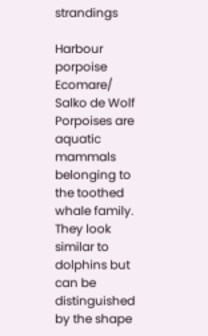strandings

Harbour porpoise Ecomare/ Salko de Wolf Porpoises are aquatic mammals belonging to the toothed whale family. They look similar to dolphins but can be distinguished by the shape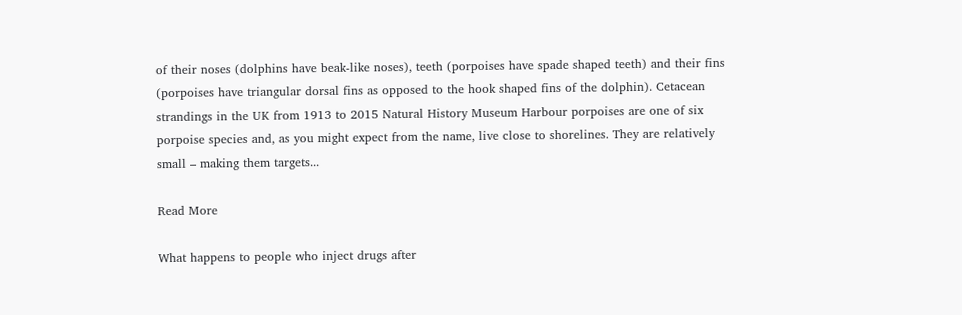of their noses (dolphins have beak-like noses), teeth (porpoises have spade shaped teeth) and their fins (porpoises have triangular dorsal fins as opposed to the hook shaped fins of the dolphin). Cetacean strandings in the UK from 1913 to 2015 Natural History Museum Harbour porpoises are one of six porpoise species and, as you might expect from the name, live close to shorelines. They are relatively small – making them targets...

Read More

What happens to people who inject drugs after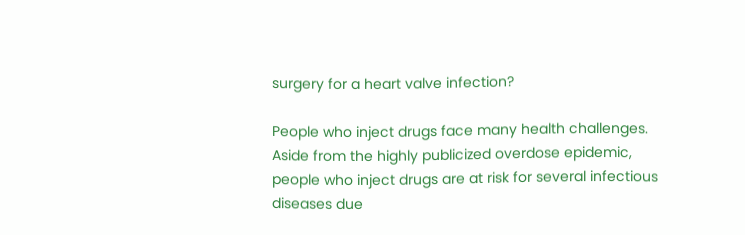surgery for a heart valve infection?

People who inject drugs face many health challenges. Aside from the highly publicized overdose epidemic, people who inject drugs are at risk for several infectious diseases due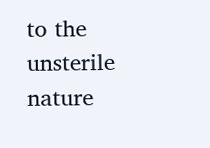to the unsterile nature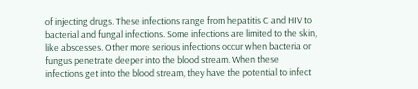of injecting drugs. These infections range from hepatitis C and HIV to bacterial and fungal infections. Some infections are limited to the skin, like abscesses. Other more serious infections occur when bacteria or fungus penetrate deeper into the blood stream. When these infections get into the blood stream, they have the potential to infect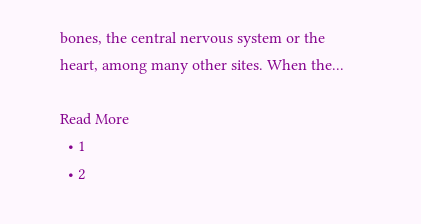bones, the central nervous system or the heart, among many other sites. When the...

Read More
  • 1
  • 2